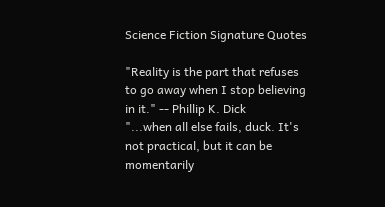Science Fiction Signature Quotes

"Reality is the part that refuses to go away when I stop believing in it." -- Phillip K. Dick
"...when all else fails, duck. It's not practical, but it can be momentarily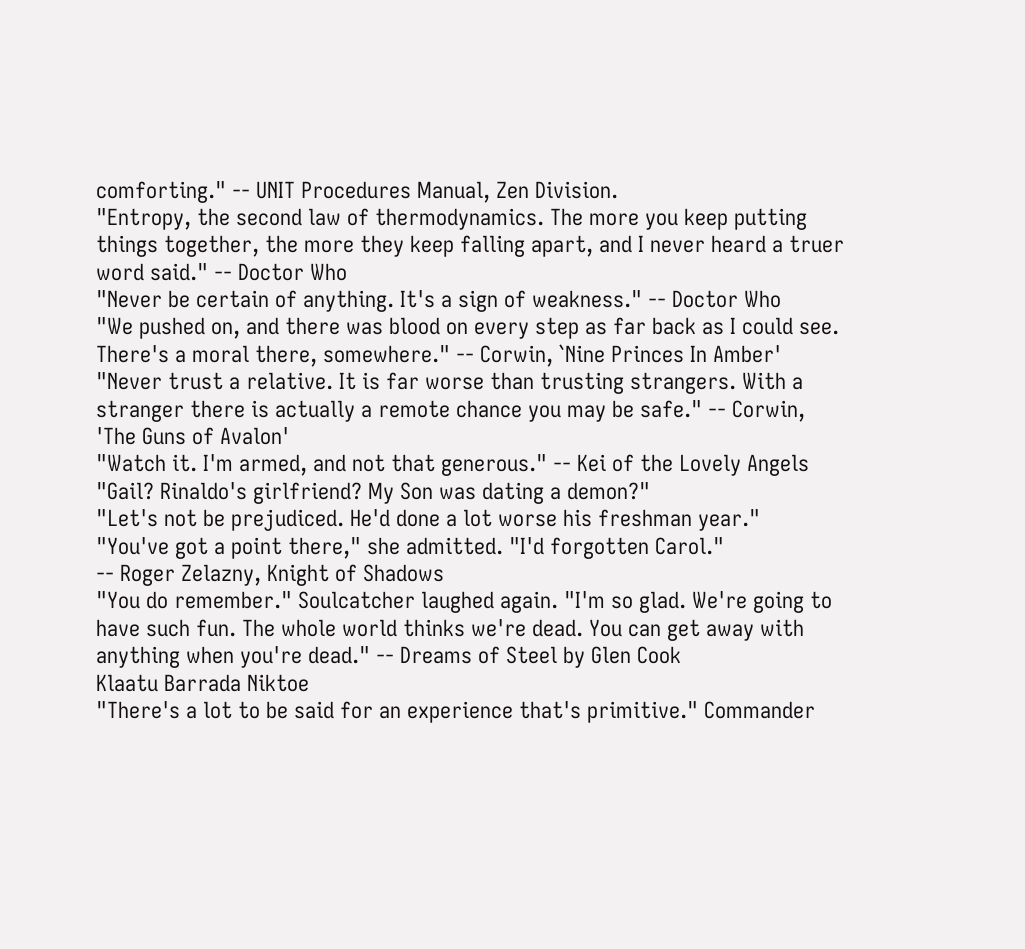comforting." -- UNIT Procedures Manual, Zen Division.
"Entropy, the second law of thermodynamics. The more you keep putting things together, the more they keep falling apart, and I never heard a truer word said." -- Doctor Who
"Never be certain of anything. It's a sign of weakness." -- Doctor Who
"We pushed on, and there was blood on every step as far back as I could see. There's a moral there, somewhere." -- Corwin, `Nine Princes In Amber'
"Never trust a relative. It is far worse than trusting strangers. With a stranger there is actually a remote chance you may be safe." -- Corwin, 'The Guns of Avalon'
"Watch it. I'm armed, and not that generous." -- Kei of the Lovely Angels
"Gail? Rinaldo's girlfriend? My Son was dating a demon?"
"Let's not be prejudiced. He'd done a lot worse his freshman year."
"You've got a point there," she admitted. "I'd forgotten Carol."
-- Roger Zelazny, Knight of Shadows
"You do remember." Soulcatcher laughed again. "I'm so glad. We're going to have such fun. The whole world thinks we're dead. You can get away with anything when you're dead." -- Dreams of Steel by Glen Cook
Klaatu Barrada Niktoe
"There's a lot to be said for an experience that's primitive." Commander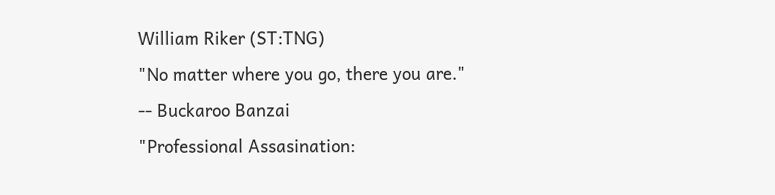William Riker (ST:TNG)
"No matter where you go, there you are." -- Buckaroo Banzai
"Professional Assasination: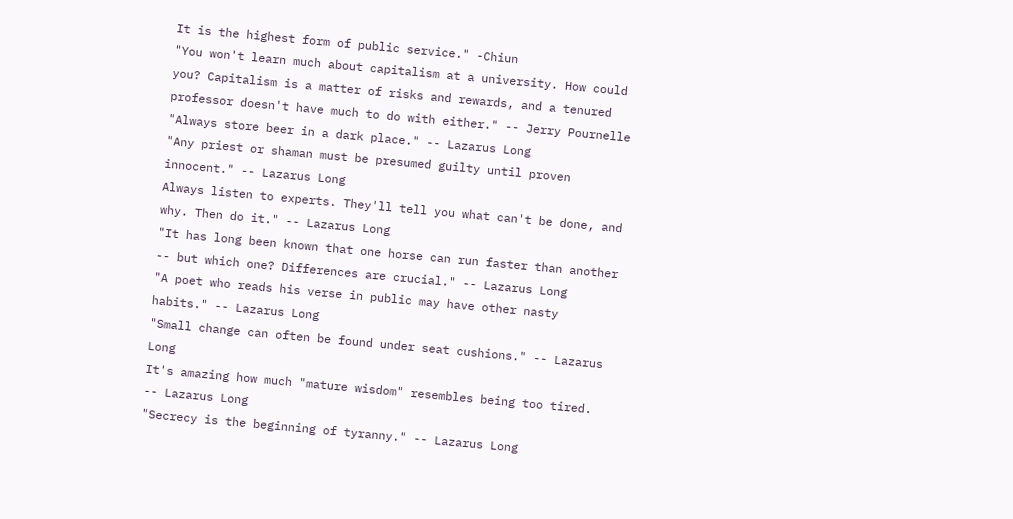It is the highest form of public service." -Chiun
"You won't learn much about capitalism at a university. How could you? Capitalism is a matter of risks and rewards, and a tenured professor doesn't have much to do with either." -- Jerry Pournelle
"Always store beer in a dark place." -- Lazarus Long
"Any priest or shaman must be presumed guilty until proven innocent." -- Lazarus Long
Always listen to experts. They'll tell you what can't be done, and why. Then do it." -- Lazarus Long
"It has long been known that one horse can run faster than another -- but which one? Differences are crucial." -- Lazarus Long
"A poet who reads his verse in public may have other nasty habits." -- Lazarus Long
"Small change can often be found under seat cushions." -- Lazarus Long
It's amazing how much "mature wisdom" resembles being too tired. -- Lazarus Long
"Secrecy is the beginning of tyranny." -- Lazarus Long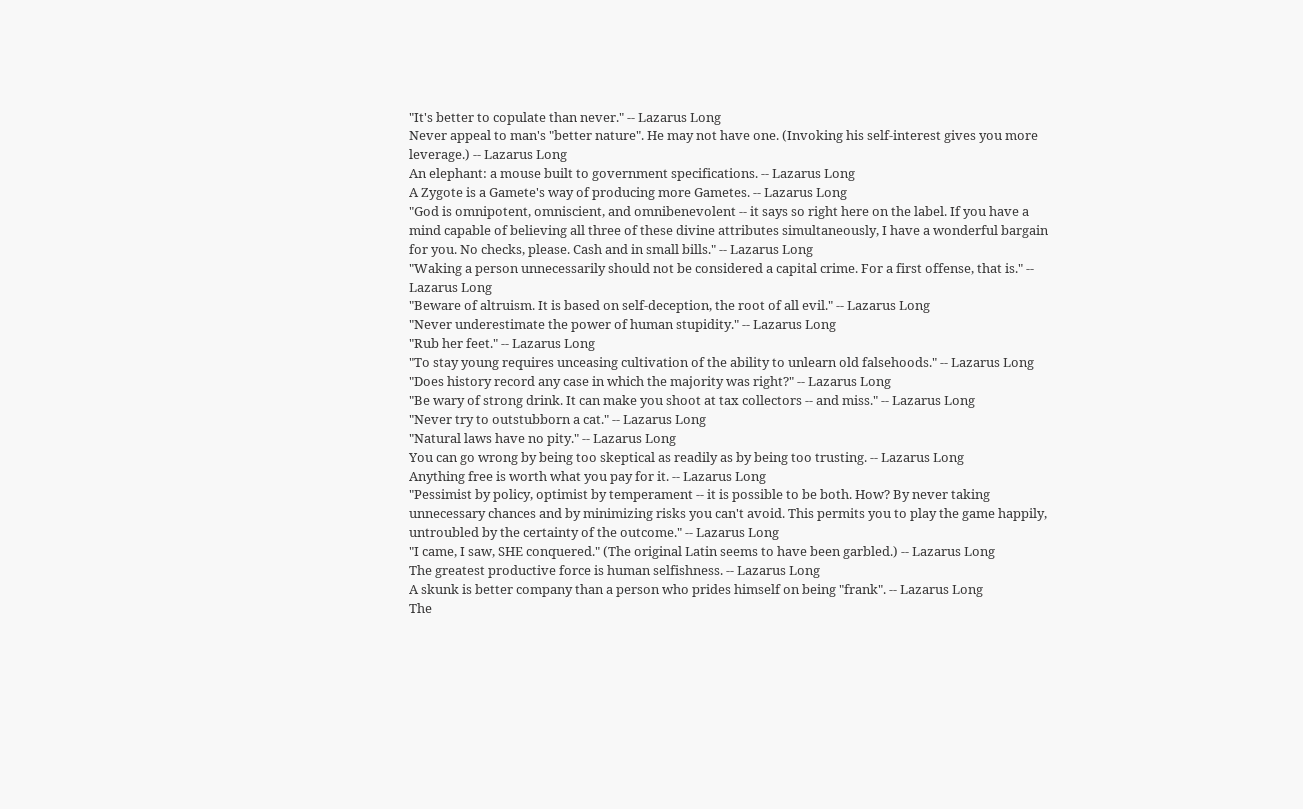"It's better to copulate than never." -- Lazarus Long
Never appeal to man's "better nature". He may not have one. (Invoking his self-interest gives you more leverage.) -- Lazarus Long
An elephant: a mouse built to government specifications. -- Lazarus Long
A Zygote is a Gamete's way of producing more Gametes. -- Lazarus Long
"God is omnipotent, omniscient, and omnibenevolent -- it says so right here on the label. If you have a mind capable of believing all three of these divine attributes simultaneously, I have a wonderful bargain for you. No checks, please. Cash and in small bills." -- Lazarus Long
"Waking a person unnecessarily should not be considered a capital crime. For a first offense, that is." -- Lazarus Long
"Beware of altruism. It is based on self-deception, the root of all evil." -- Lazarus Long
"Never underestimate the power of human stupidity." -- Lazarus Long
"Rub her feet." -- Lazarus Long
"To stay young requires unceasing cultivation of the ability to unlearn old falsehoods." -- Lazarus Long
"Does history record any case in which the majority was right?" -- Lazarus Long
"Be wary of strong drink. It can make you shoot at tax collectors -- and miss." -- Lazarus Long
"Never try to outstubborn a cat." -- Lazarus Long
"Natural laws have no pity." -- Lazarus Long
You can go wrong by being too skeptical as readily as by being too trusting. -- Lazarus Long
Anything free is worth what you pay for it. -- Lazarus Long
"Pessimist by policy, optimist by temperament -- it is possible to be both. How? By never taking unnecessary chances and by minimizing risks you can't avoid. This permits you to play the game happily, untroubled by the certainty of the outcome." -- Lazarus Long
"I came, I saw, SHE conquered." (The original Latin seems to have been garbled.) -- Lazarus Long
The greatest productive force is human selfishness. -- Lazarus Long
A skunk is better company than a person who prides himself on being "frank". -- Lazarus Long
The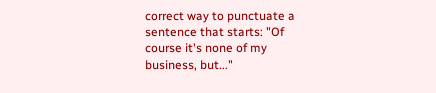correct way to punctuate a sentence that starts: "Of course it's none of my business, but..."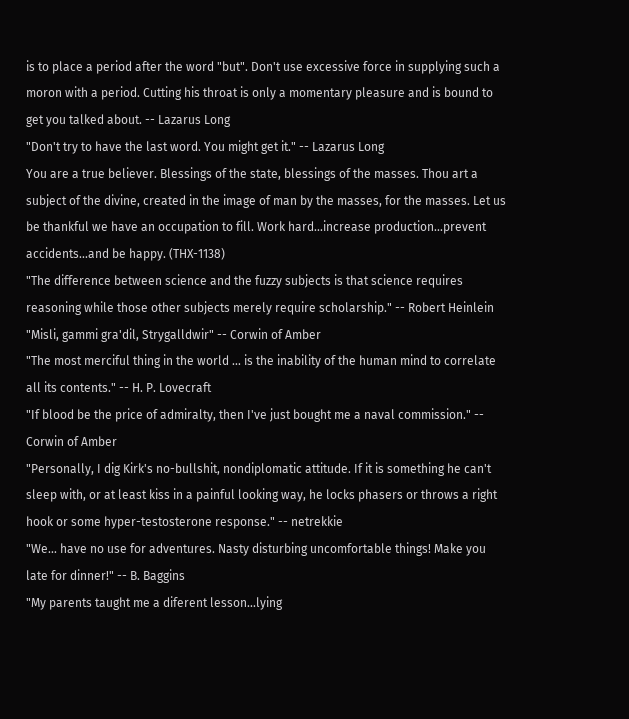is to place a period after the word "but". Don't use excessive force in supplying such a moron with a period. Cutting his throat is only a momentary pleasure and is bound to get you talked about. -- Lazarus Long
"Don't try to have the last word. You might get it." -- Lazarus Long
You are a true believer. Blessings of the state, blessings of the masses. Thou art a subject of the divine, created in the image of man by the masses, for the masses. Let us be thankful we have an occupation to fill. Work hard...increase production...prevent accidents...and be happy. (THX-1138)
"The difference between science and the fuzzy subjects is that science requires reasoning while those other subjects merely require scholarship." -- Robert Heinlein
"Misli, gammi gra'dil, Strygalldwir" -- Corwin of Amber
"The most merciful thing in the world ... is the inability of the human mind to correlate all its contents." -- H. P. Lovecraft
"If blood be the price of admiralty, then I've just bought me a naval commission." -- Corwin of Amber
"Personally, I dig Kirk's no-bullshit, nondiplomatic attitude. If it is something he can't sleep with, or at least kiss in a painful looking way, he locks phasers or throws a right hook or some hyper-testosterone response." -- netrekkie
"We... have no use for adventures. Nasty disturbing uncomfortable things! Make you late for dinner!" -- B. Baggins
"My parents taught me a diferent lesson...lying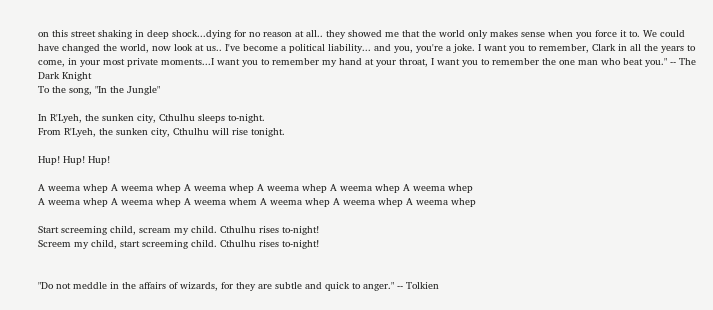on this street shaking in deep shock...dying for no reason at all.. they showed me that the world only makes sense when you force it to. We could have changed the world, now look at us.. I've become a political liability... and you, you're a joke. I want you to remember, Clark in all the years to come, in your most private moments...I want you to remember my hand at your throat, I want you to remember the one man who beat you." -- The Dark Knight
To the song, "In the Jungle"

In R'Lyeh, the sunken city, Cthulhu sleeps to-night.
From R'Lyeh, the sunken city, Cthulhu will rise tonight.

Hup! Hup! Hup!

A weema whep A weema whep A weema whep A weema whep A weema whep A weema whep
A weema whep A weema whep A weema whem A weema whep A weema whep A weema whep

Start screeming child, scream my child. Cthulhu rises to-night!
Screem my child, start screeming child. Cthulhu rises to-night!


"Do not meddle in the affairs of wizards, for they are subtle and quick to anger." -- Tolkien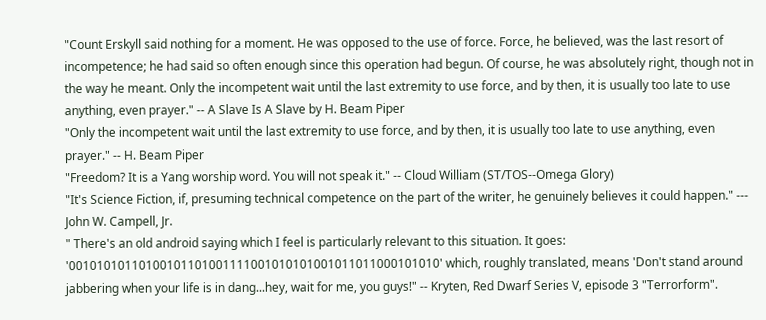"Count Erskyll said nothing for a moment. He was opposed to the use of force. Force, he believed, was the last resort of incompetence; he had said so often enough since this operation had begun. Of course, he was absolutely right, though not in the way he meant. Only the incompetent wait until the last extremity to use force, and by then, it is usually too late to use anything, even prayer." -- A Slave Is A Slave by H. Beam Piper
"Only the incompetent wait until the last extremity to use force, and by then, it is usually too late to use anything, even prayer." -- H. Beam Piper
"Freedom? It is a Yang worship word. You will not speak it." -- Cloud William (ST/TOS--Omega Glory)
"It's Science Fiction, if, presuming technical competence on the part of the writer, he genuinely believes it could happen." --- John W. Campell, Jr.
" There's an old android saying which I feel is particularly relevant to this situation. It goes: '00101010110100101101001111001010101001011011000101010' which, roughly translated, means 'Don't stand around jabbering when your life is in dang...hey, wait for me, you guys!" -- Kryten, Red Dwarf Series V, episode 3 "Terrorform".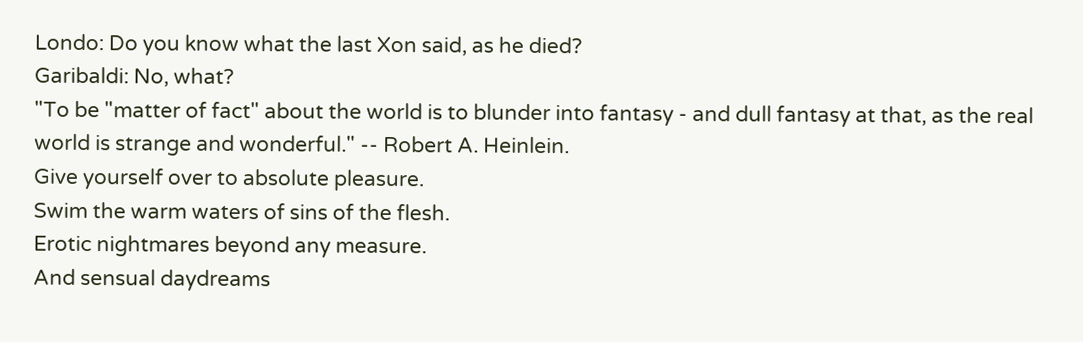Londo: Do you know what the last Xon said, as he died?
Garibaldi: No, what?
"To be "matter of fact" about the world is to blunder into fantasy - and dull fantasy at that, as the real world is strange and wonderful." -- Robert A. Heinlein.
Give yourself over to absolute pleasure.
Swim the warm waters of sins of the flesh.
Erotic nightmares beyond any measure.
And sensual daydreams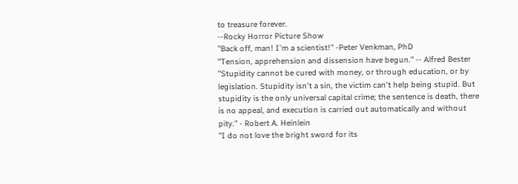to treasure forever.
--Rocky Horror Picture Show
"Back off, man! I'm a scientist!" -Peter Venkman, PhD
"Tension, apprehension and dissension have begun." -- Alfred Bester
"Stupidity cannot be cured with money, or through education, or by legislation. Stupidity isn't a sin, the victim can't help being stupid. But stupidity is the only universal capital crime; the sentence is death, there is no appeal, and execution is carried out automatically and without pity." - Robert A. Heinlein
"I do not love the bright sword for its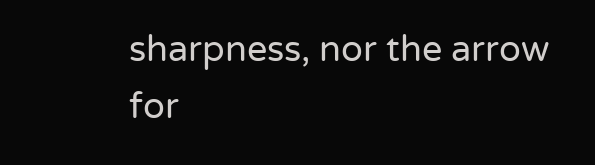sharpness, nor the arrow for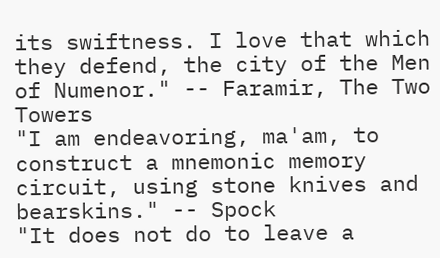its swiftness. I love that which they defend, the city of the Men of Numenor." -- Faramir, The Two Towers
"I am endeavoring, ma'am, to construct a mnemonic memory circuit, using stone knives and bearskins." -- Spock
"It does not do to leave a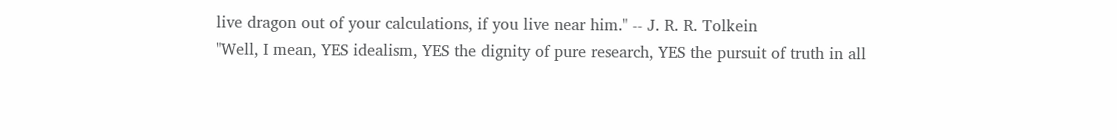live dragon out of your calculations, if you live near him." -- J. R. R. Tolkein
"Well, I mean, YES idealism, YES the dignity of pure research, YES the pursuit of truth in all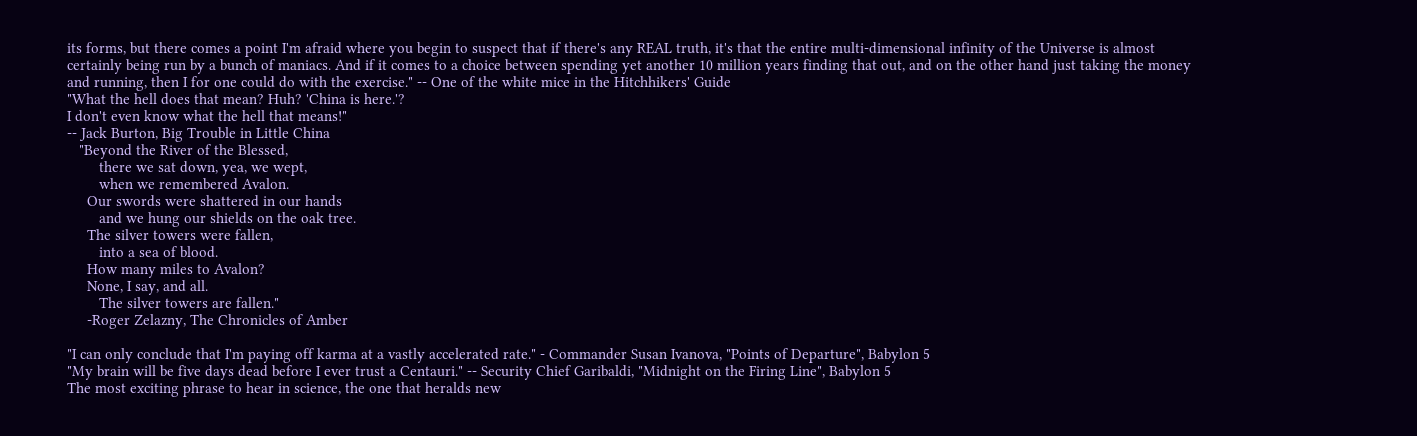its forms, but there comes a point I'm afraid where you begin to suspect that if there's any REAL truth, it's that the entire multi-dimensional infinity of the Universe is almost certainly being run by a bunch of maniacs. And if it comes to a choice between spending yet another 10 million years finding that out, and on the other hand just taking the money and running, then I for one could do with the exercise." -- One of the white mice in the Hitchhikers' Guide
"What the hell does that mean? Huh? 'China is here.'?
I don't even know what the hell that means!"
-- Jack Burton, Big Trouble in Little China
   "Beyond the River of the Blessed,
        there we sat down, yea, we wept,
        when we remembered Avalon.
     Our swords were shattered in our hands
        and we hung our shields on the oak tree.
     The silver towers were fallen,
        into a sea of blood.
     How many miles to Avalon?
     None, I say, and all.
        The silver towers are fallen."
     -Roger Zelazny, The Chronicles of Amber

"I can only conclude that I'm paying off karma at a vastly accelerated rate." - Commander Susan Ivanova, "Points of Departure", Babylon 5
"My brain will be five days dead before I ever trust a Centauri." -- Security Chief Garibaldi, "Midnight on the Firing Line", Babylon 5
The most exciting phrase to hear in science, the one that heralds new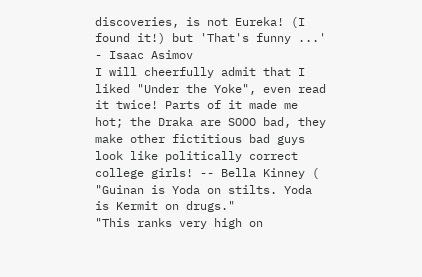discoveries, is not Eureka! (I found it!) but 'That's funny ...' - Isaac Asimov
I will cheerfully admit that I liked "Under the Yoke", even read it twice! Parts of it made me hot; the Draka are SOOO bad, they make other fictitious bad guys look like politically correct college girls! -- Bella Kinney (
"Guinan is Yoda on stilts. Yoda is Kermit on drugs."
"This ranks very high on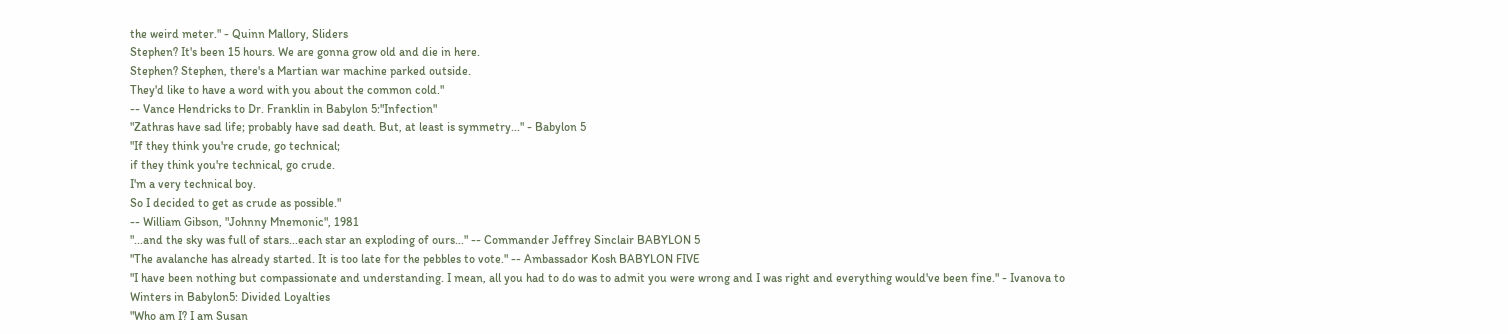the weird meter." - Quinn Mallory, Sliders
Stephen? It's been 15 hours. We are gonna grow old and die in here.
Stephen? Stephen, there's a Martian war machine parked outside.
They'd like to have a word with you about the common cold."
-- Vance Hendricks to Dr. Franklin in Babylon 5:"Infection"
"Zathras have sad life; probably have sad death. But, at least is symmetry..." - Babylon 5
"If they think you're crude, go technical;
if they think you're technical, go crude.
I'm a very technical boy.
So I decided to get as crude as possible."
-- William Gibson, "Johnny Mnemonic", 1981
"...and the sky was full of stars...each star an exploding of ours..." -- Commander Jeffrey Sinclair BABYLON 5
"The avalanche has already started. It is too late for the pebbles to vote." -- Ambassador Kosh BABYLON FIVE
"I have been nothing but compassionate and understanding. I mean, all you had to do was to admit you were wrong and I was right and everything would've been fine." - Ivanova to Winters in Babylon5: Divided Loyalties
"Who am I? I am Susan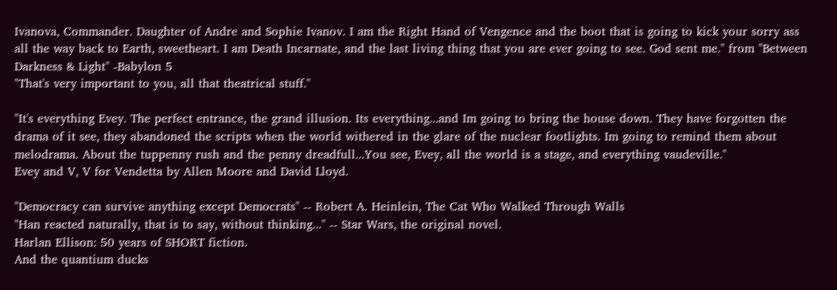Ivanova, Commander. Daughter of Andre and Sophie Ivanov. I am the Right Hand of Vengence and the boot that is going to kick your sorry ass all the way back to Earth, sweetheart. I am Death Incarnate, and the last living thing that you are ever going to see. God sent me." from "Between Darkness & Light" -Babylon 5
"That's very important to you, all that theatrical stuff."

"It's everything Evey. The perfect entrance, the grand illusion. Its everything...and Im going to bring the house down. They have forgotten the drama of it see, they abandoned the scripts when the world withered in the glare of the nuclear footlights. Im going to remind them about melodrama. About the tuppenny rush and the penny dreadfull...You see, Evey, all the world is a stage, and everything vaudeville."
Evey and V, V for Vendetta by Allen Moore and David Lloyd.

"Democracy can survive anything except Democrats" -- Robert A. Heinlein, The Cat Who Walked Through Walls
"Han reacted naturally, that is to say, without thinking..." -- Star Wars, the original novel.
Harlan Ellison: 50 years of SHORT fiction.
And the quantium ducks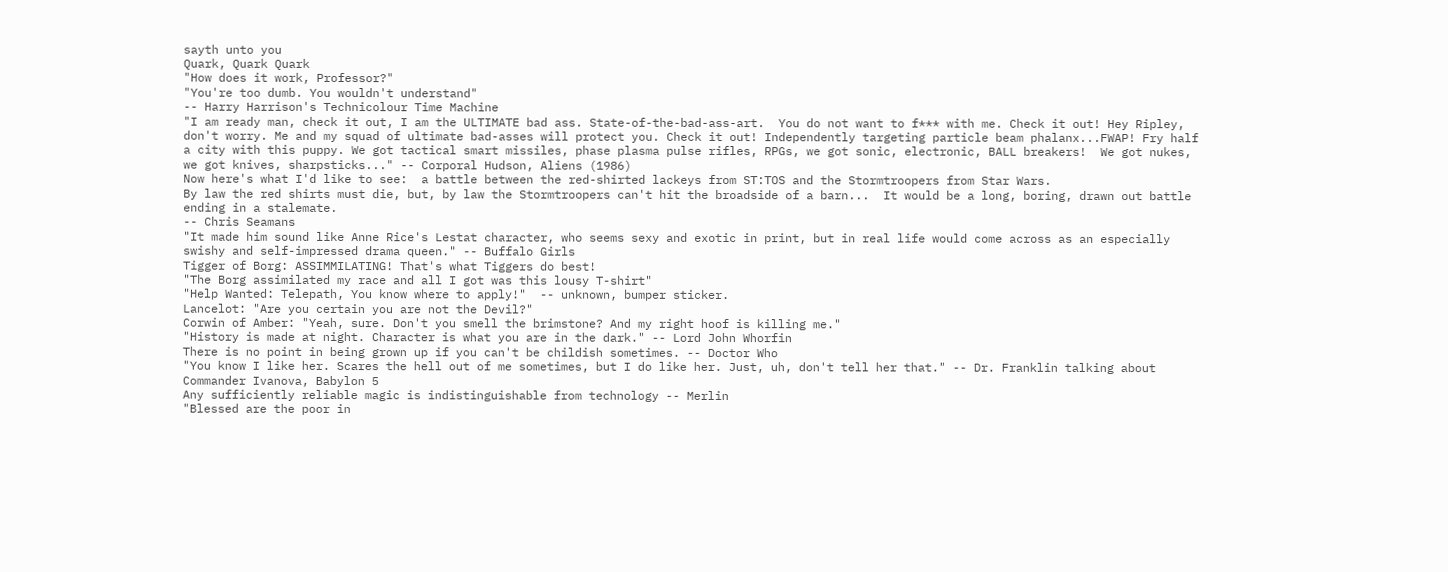sayth unto you
Quark, Quark Quark
"How does it work, Professor?"
"You're too dumb. You wouldn't understand"
-- Harry Harrison's Technicolour Time Machine
"I am ready man, check it out, I am the ULTIMATE bad ass. State-of-the-bad-ass-art.  You do not want to f*** with me. Check it out! Hey Ripley, don't worry. Me and my squad of ultimate bad-asses will protect you. Check it out! Independently targeting particle beam phalanx...FWAP! Fry half a city with this puppy. We got tactical smart missiles, phase plasma pulse rifles, RPGs, we got sonic, electronic, BALL breakers!  We got nukes, we got knives, sharpsticks..." -- Corporal Hudson, Aliens (1986)
Now here's what I'd like to see:  a battle between the red-shirted lackeys from ST:TOS and the Stormtroopers from Star Wars.
By law the red shirts must die, but, by law the Stormtroopers can't hit the broadside of a barn...  It would be a long, boring, drawn out battle ending in a stalemate.
-- Chris Seamans
"It made him sound like Anne Rice's Lestat character, who seems sexy and exotic in print, but in real life would come across as an especially swishy and self-impressed drama queen." -- Buffalo Girls
Tigger of Borg: ASSIMMILATING! That's what Tiggers do best!
"The Borg assimilated my race and all I got was this lousy T-shirt"
"Help Wanted: Telepath, You know where to apply!"  -- unknown, bumper sticker.
Lancelot: "Are you certain you are not the Devil?"
Corwin of Amber: "Yeah, sure. Don't you smell the brimstone? And my right hoof is killing me."
"History is made at night. Character is what you are in the dark." -- Lord John Whorfin
There is no point in being grown up if you can't be childish sometimes. -- Doctor Who
"You know I like her. Scares the hell out of me sometimes, but I do like her. Just, uh, don't tell her that." -- Dr. Franklin talking about Commander Ivanova, Babylon 5
Any sufficiently reliable magic is indistinguishable from technology -- Merlin
"Blessed are the poor in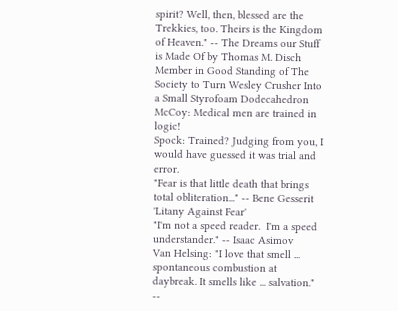spirit? Well, then, blessed are the Trekkies, too. Theirs is the Kingdom of Heaven." -- The Dreams our Stuff is Made Of by Thomas M. Disch
Member in Good Standing of The Society to Turn Wesley Crusher Into a Small Styrofoam Dodecahedron
McCoy: Medical men are trained in logic!
Spock: Trained? Judging from you, I would have guessed it was trial and error.
"Fear is that little death that brings  total obliteration..." -- Bene Gesserit 'Litany Against Fear'
"I'm not a speed reader.  I'm a speed understander." -- Isaac Asimov
Van Helsing: "I love that smell ... spontaneous combustion at daybreak. It smells like ... salvation." --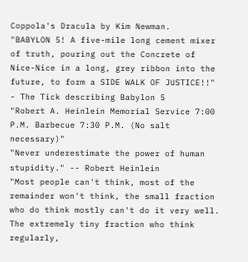Coppola's Dracula by Kim Newman.
"BABYLON 5! A five-mile long cement mixer of truth, pouring out the Concrete of Nice-Nice in a long, grey ribbon into the future, to form a SIDE WALK OF JUSTICE!!" - The Tick describing Babylon 5
"Robert A. Heinlein Memorial Service 7:00 P.M. Barbecue 7:30 P.M. (No salt necessary)"
"Never underestimate the power of human stupidity." -- Robert Heinlein
"Most people can't think, most of the remainder won't think, the small fraction who do think mostly can't do it very well. The extremely tiny fraction who think regularly,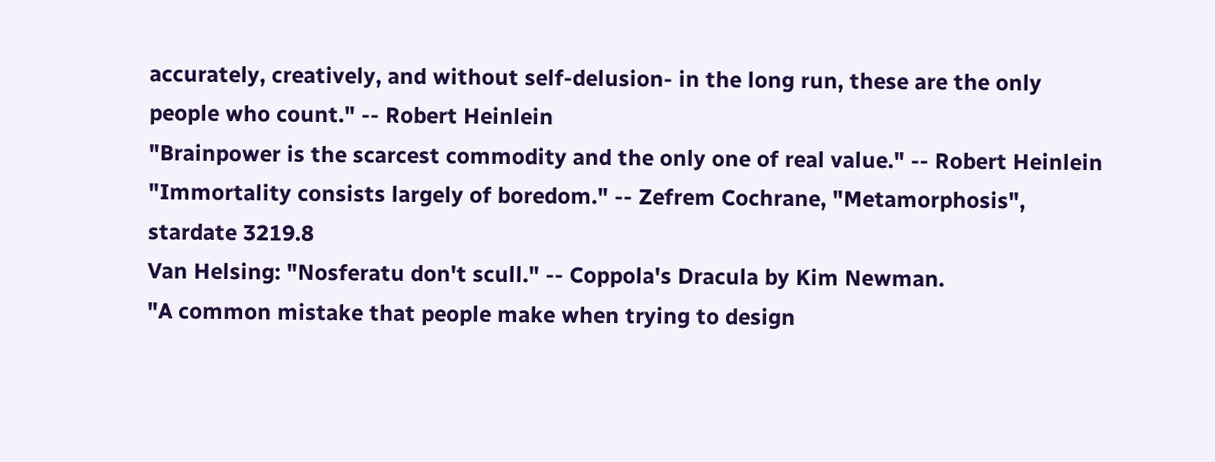accurately, creatively, and without self-delusion- in the long run, these are the only people who count." -- Robert Heinlein
"Brainpower is the scarcest commodity and the only one of real value." -- Robert Heinlein
"Immortality consists largely of boredom." -- Zefrem Cochrane, "Metamorphosis", stardate 3219.8
Van Helsing: "Nosferatu don't scull." -- Coppola's Dracula by Kim Newman.
"A common mistake that people make when trying to design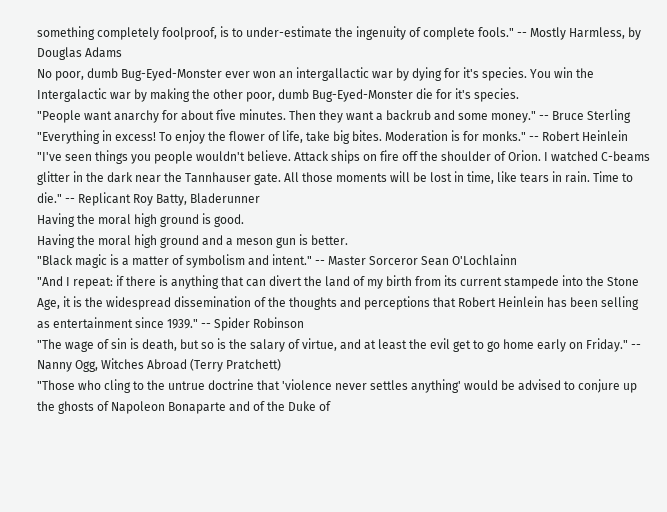something completely foolproof, is to under-estimate the ingenuity of complete fools." -- Mostly Harmless, by Douglas Adams
No poor, dumb Bug-Eyed-Monster ever won an intergallactic war by dying for it's species. You win the Intergalactic war by making the other poor, dumb Bug-Eyed-Monster die for it's species.
"People want anarchy for about five minutes. Then they want a backrub and some money." -- Bruce Sterling
"Everything in excess! To enjoy the flower of life, take big bites. Moderation is for monks." -- Robert Heinlein
"I've seen things you people wouldn't believe. Attack ships on fire off the shoulder of Orion. I watched C-beams glitter in the dark near the Tannhauser gate. All those moments will be lost in time, like tears in rain. Time to die." -- Replicant Roy Batty, Bladerunner
Having the moral high ground is good.
Having the moral high ground and a meson gun is better.
"Black magic is a matter of symbolism and intent." -- Master Sorceror Sean O'Lochlainn
"And I repeat: if there is anything that can divert the land of my birth from its current stampede into the Stone Age, it is the widespread dissemination of the thoughts and perceptions that Robert Heinlein has been selling as entertainment since 1939." -- Spider Robinson
"The wage of sin is death, but so is the salary of virtue, and at least the evil get to go home early on Friday." -- Nanny Ogg, Witches Abroad (Terry Pratchett)
"Those who cling to the untrue doctrine that 'violence never settles anything' would be advised to conjure up the ghosts of Napoleon Bonaparte and of the Duke of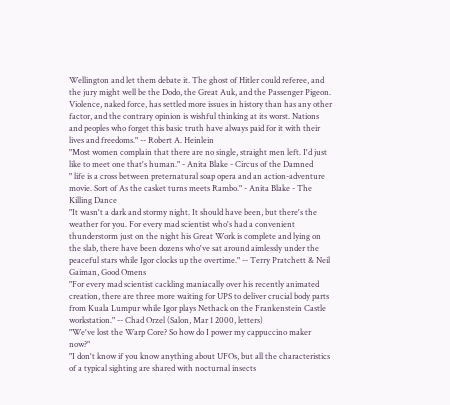Wellington and let them debate it. The ghost of Hitler could referee, and the jury might well be the Dodo, the Great Auk, and the Passenger Pigeon. Violence, naked force, has settled more issues in history than has any other factor, and the contrary opinion is wishful thinking at its worst. Nations and peoples who forget this basic truth have always paid for it with their lives and freedoms." -- Robert A. Heinlein
"Most women complain that there are no single, straight men left. I'd just like to meet one that's human." - Anita Blake - Circus of the Damned
" life is a cross between preternatural soap opera and an action-adventure movie. Sort of As the casket turns meets Rambo." - Anita Blake - The Killing Dance
"It wasn't a dark and stormy night. It should have been, but there's the weather for you. For every mad scientist who's had a convenient thunderstorm just on the night his Great Work is complete and lying on the slab, there have been dozens who've sat around aimlessly under the peaceful stars while Igor clocks up the overtime." -- Terry Pratchett & Neil Gaiman, Good Omens
"For every mad scientist cackling maniacally over his recently animated creation, there are three more waiting for UPS to deliver crucial body parts from Kuala Lumpur while Igor plays Nethack on the Frankenstein Castle workstation." -- Chad Orzel (Salon, Mar 1 2000, letters)
"We've lost the Warp Core? So how do I power my cappuccino maker now?"
"I don't know if you know anything about UFOs, but all the characteristics of a typical sighting are shared with nocturnal insects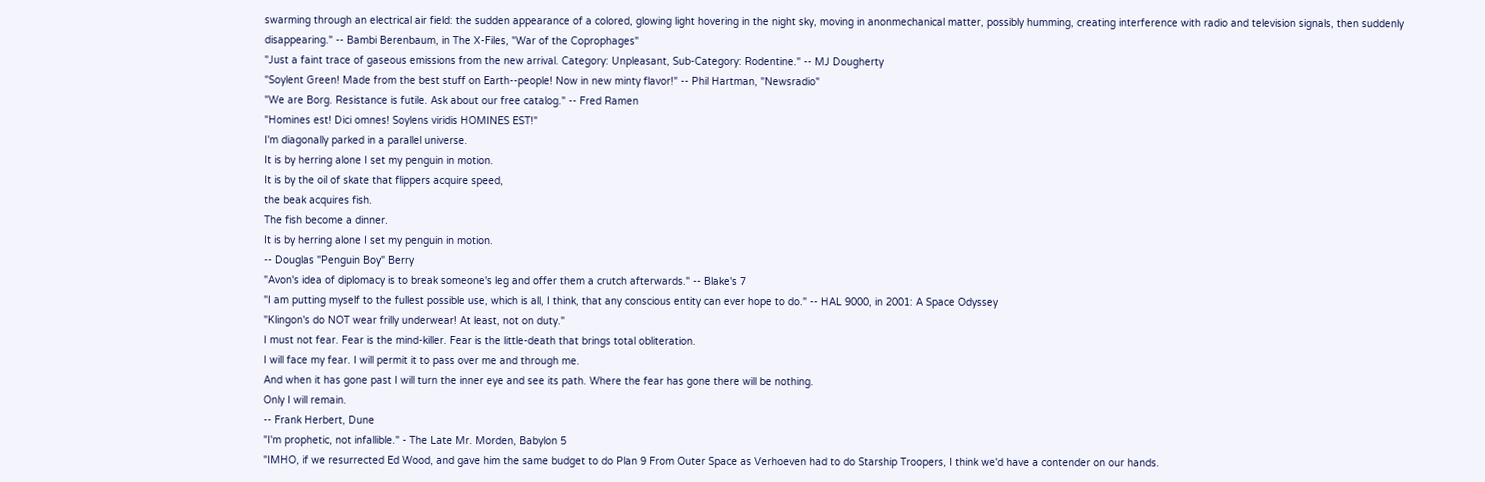swarming through an electrical air field: the sudden appearance of a colored, glowing light hovering in the night sky, moving in anonmechanical matter, possibly humming, creating interference with radio and television signals, then suddenly disappearing." -- Bambi Berenbaum, in The X-Files, "War of the Coprophages"
"Just a faint trace of gaseous emissions from the new arrival. Category: Unpleasant, Sub-Category: Rodentine." -- MJ Dougherty
"Soylent Green! Made from the best stuff on Earth--people! Now in new minty flavor!" -- Phil Hartman, "Newsradio"
"We are Borg. Resistance is futile. Ask about our free catalog." -- Fred Ramen
"Homines est! Dici omnes! Soylens viridis HOMINES EST!"
I'm diagonally parked in a parallel universe.
It is by herring alone I set my penguin in motion.
It is by the oil of skate that flippers acquire speed,
the beak acquires fish.
The fish become a dinner.
It is by herring alone I set my penguin in motion.
-- Douglas "Penguin Boy" Berry
"Avon's idea of diplomacy is to break someone's leg and offer them a crutch afterwards." -- Blake's 7
"I am putting myself to the fullest possible use, which is all, I think, that any conscious entity can ever hope to do." -- HAL 9000, in 2001: A Space Odyssey
"Klingon's do NOT wear frilly underwear! At least, not on duty."
I must not fear. Fear is the mind-killer. Fear is the little-death that brings total obliteration.
I will face my fear. I will permit it to pass over me and through me.
And when it has gone past I will turn the inner eye and see its path. Where the fear has gone there will be nothing.
Only I will remain.
-- Frank Herbert, Dune
"I'm prophetic, not infallible." - The Late Mr. Morden, Babylon 5
"IMHO, if we resurrected Ed Wood, and gave him the same budget to do Plan 9 From Outer Space as Verhoeven had to do Starship Troopers, I think we'd have a contender on our hands.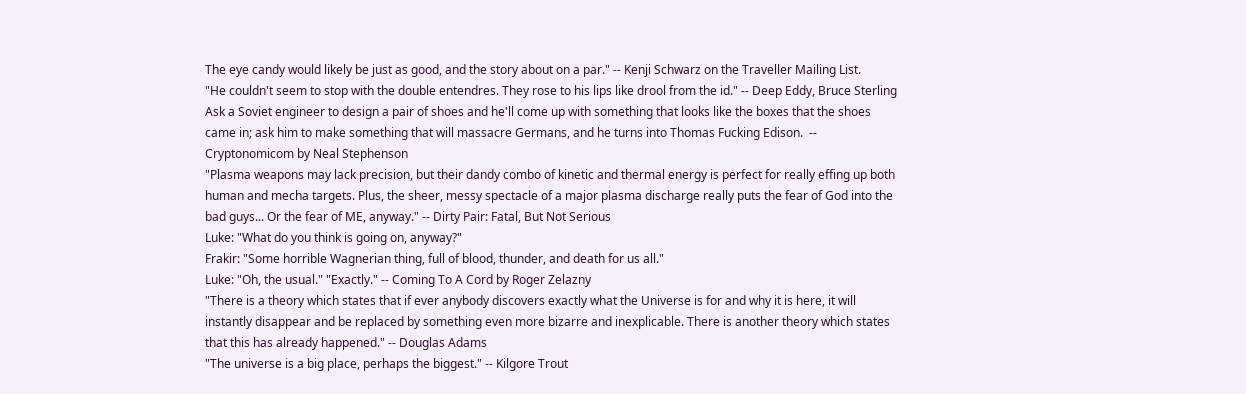The eye candy would likely be just as good, and the story about on a par." -- Kenji Schwarz on the Traveller Mailing List.
"He couldn't seem to stop with the double entendres. They rose to his lips like drool from the id." -- Deep Eddy, Bruce Sterling
Ask a Soviet engineer to design a pair of shoes and he'll come up with something that looks like the boxes that the shoes came in; ask him to make something that will massacre Germans, and he turns into Thomas Fucking Edison.  -- Cryptonomicom by Neal Stephenson
"Plasma weapons may lack precision, but their dandy combo of kinetic and thermal energy is perfect for really effing up both human and mecha targets. Plus, the sheer, messy spectacle of a major plasma discharge really puts the fear of God into the bad guys... Or the fear of ME, anyway." -- Dirty Pair: Fatal, But Not Serious
Luke: "What do you think is going on, anyway?"
Frakir: "Some horrible Wagnerian thing, full of blood, thunder, and death for us all."
Luke: "Oh, the usual." "Exactly." -- Coming To A Cord by Roger Zelazny
"There is a theory which states that if ever anybody discovers exactly what the Universe is for and why it is here, it will instantly disappear and be replaced by something even more bizarre and inexplicable. There is another theory which states that this has already happened." -- Douglas Adams
"The universe is a big place, perhaps the biggest." -- Kilgore Trout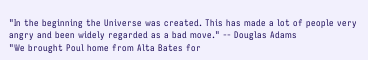"In the beginning the Universe was created. This has made a lot of people very angry and been widely regarded as a bad move." -- Douglas Adams
"We brought Poul home from Alta Bates for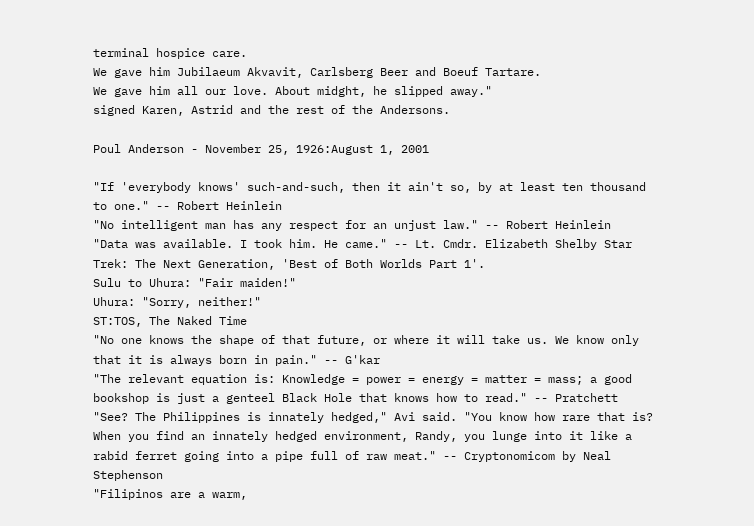terminal hospice care.
We gave him Jubilaeum Akvavit, Carlsberg Beer and Boeuf Tartare.
We gave him all our love. About midght, he slipped away."
signed Karen, Astrid and the rest of the Andersons.

Poul Anderson - November 25, 1926:August 1, 2001

"If 'everybody knows' such-and-such, then it ain't so, by at least ten thousand to one." -- Robert Heinlein
"No intelligent man has any respect for an unjust law." -- Robert Heinlein
"Data was available. I took him. He came." -- Lt. Cmdr. Elizabeth Shelby Star Trek: The Next Generation, 'Best of Both Worlds Part 1'.
Sulu to Uhura: "Fair maiden!"
Uhura: "Sorry, neither!"
ST:TOS, The Naked Time
"No one knows the shape of that future, or where it will take us. We know only that it is always born in pain." -- G'kar
"The relevant equation is: Knowledge = power = energy = matter = mass; a good bookshop is just a genteel Black Hole that knows how to read." -- Pratchett
"See? The Philippines is innately hedged," Avi said. "You know how rare that is? When you find an innately hedged environment, Randy, you lunge into it like a rabid ferret going into a pipe full of raw meat." -- Cryptonomicom by Neal Stephenson
"Filipinos are a warm,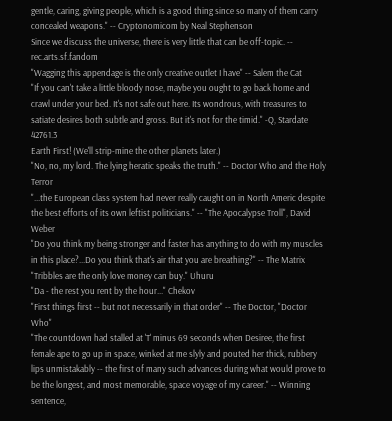gentle, caring, giving people, which is a good thing since so many of them carry concealed weapons." -- Cryptonomicom by Neal Stephenson
Since we discuss the universe, there is very little that can be off-topic. -- rec.arts.sf.fandom
"Wagging this appendage is the only creative outlet I have" -- Salem the Cat
"If you can't take a little bloody nose, maybe you ought to go back home and crawl under your bed. It's not safe out here. Its wondrous, with treasures to satiate desires both subtle and gross. But it's not for the timid." -Q, Stardate 42761.3
Earth First! (We'll strip-mine the other planets later.)
"No, no, my lord. The lying heratic speaks the truth." -- Doctor Who and the Holy Terror
"...the European class system had never really caught on in North Americ despite the best efforts of its own leftist politicians." -- "The Apocalypse Troll", David Weber
"Do you think my being stronger and faster has anything to do with my muscles in this place?...Do you think that's air that you are breathing?" -- The Matrix
"Tribbles are the only love money can buy." Uhuru
"Da - the rest you rent by the hour..." Chekov
"First things first -- but not necessarily in that order" -- The Doctor, "Doctor Who"
"The countdown had stalled at 'T' minus 69 seconds when Desiree, the first female ape to go up in space, winked at me slyly and pouted her thick, rubbery lips unmistakably -- the first of many such advances during what would prove to be the longest, and most memorable, space voyage of my career." -- Winning sentence,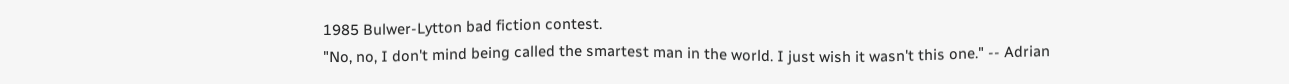1985 Bulwer-Lytton bad fiction contest.
"No, no, I don't mind being called the smartest man in the world. I just wish it wasn't this one." -- Adrian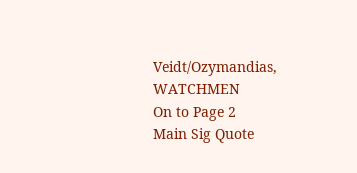Veidt/Ozymandias, WATCHMEN
On to Page 2
Main Sig Quote